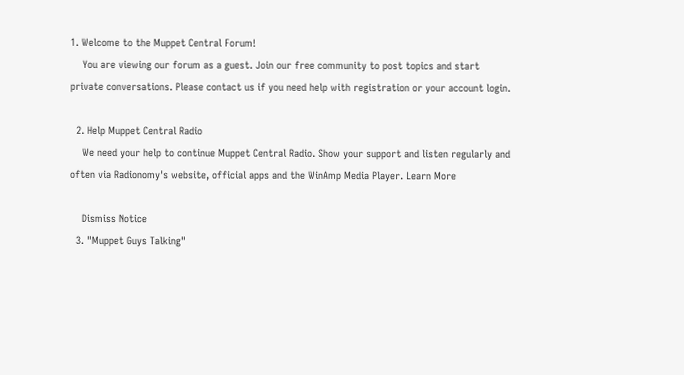1. Welcome to the Muppet Central Forum!
    You are viewing our forum as a guest. Join our free community to post topics and start private conversations. Please contact us if you need help with registration or your account login.

  2. Help Muppet Central Radio
    We need your help to continue Muppet Central Radio. Show your support and listen regularly and often via Radionomy's website, official apps and the WinAmp Media Player. Learn More

    Dismiss Notice
  3. "Muppet Guys Talking"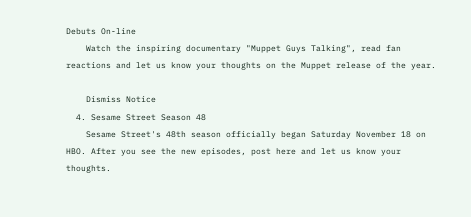Debuts On-line
    Watch the inspiring documentary "Muppet Guys Talking", read fan reactions and let us know your thoughts on the Muppet release of the year.

    Dismiss Notice
  4. Sesame Street Season 48
    Sesame Street's 48th season officially began Saturday November 18 on HBO. After you see the new episodes, post here and let us know your thoughts.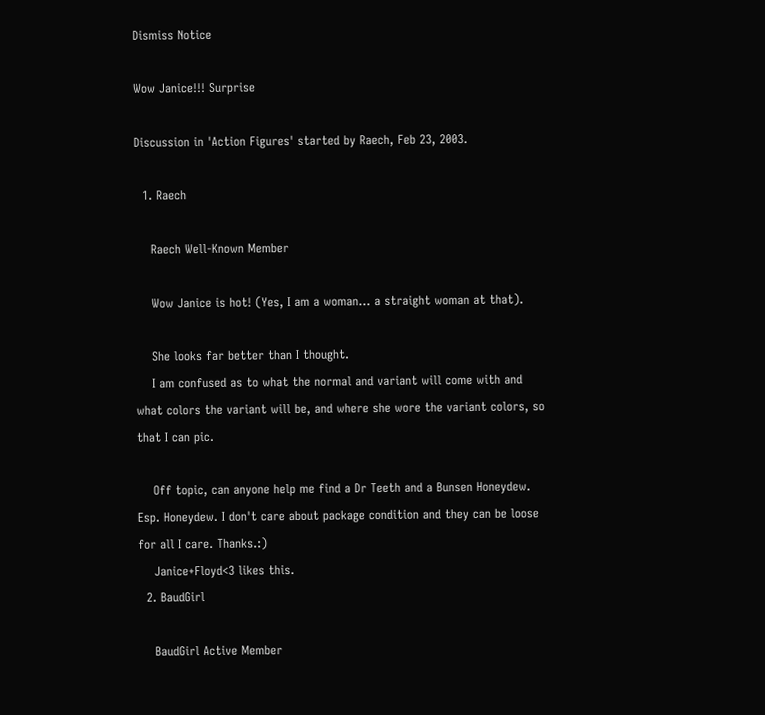Dismiss Notice

Wow Janice!!! Surprise

Discussion in 'Action Figures' started by Raech, Feb 23, 2003.

  1. Raech

    Raech Well-Known Member

    Wow Janice is hot! (Yes, I am a woman... a straight woman at that).

    She looks far better than I thought.
    I am confused as to what the normal and variant will come with and what colors the variant will be, and where she wore the variant colors, so that I can pic.

    Off topic, can anyone help me find a Dr Teeth and a Bunsen Honeydew. Esp. Honeydew. I don't care about package condition and they can be loose for all I care. Thanks.:)
    Janice+Floyd<3 likes this.
  2. BaudGirl

    BaudGirl Active Member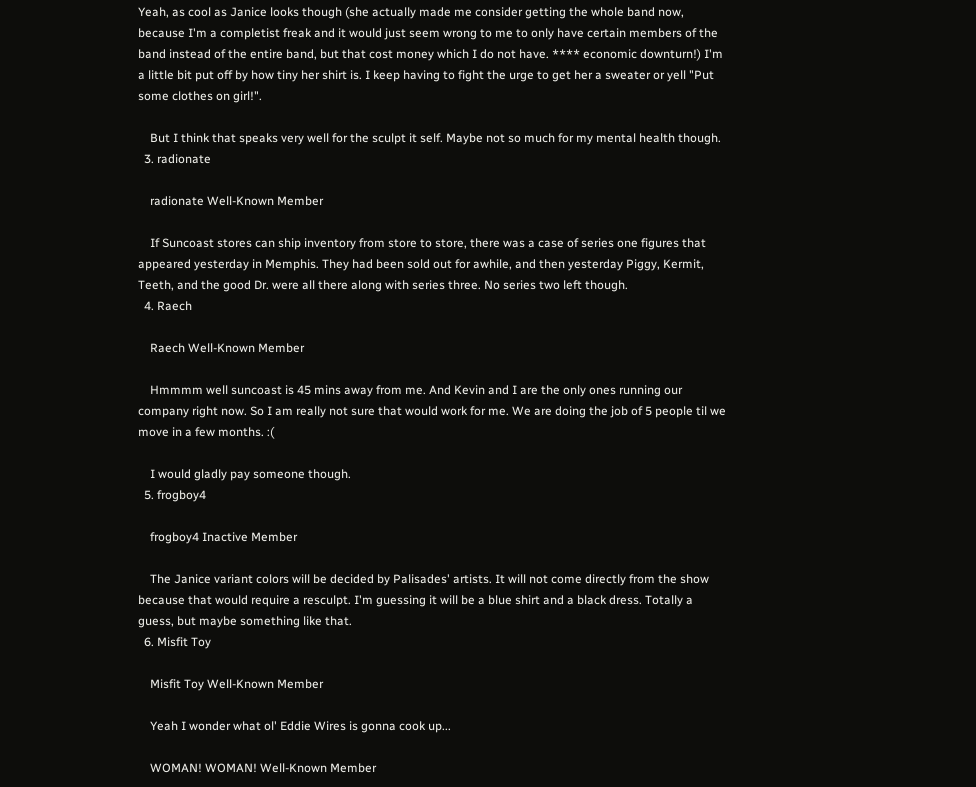Yeah, as cool as Janice looks though (she actually made me consider getting the whole band now, because I'm a completist freak and it would just seem wrong to me to only have certain members of the band instead of the entire band, but that cost money which I do not have. **** economic downturn!) I'm a little bit put off by how tiny her shirt is. I keep having to fight the urge to get her a sweater or yell "Put some clothes on girl!".

    But I think that speaks very well for the sculpt it self. Maybe not so much for my mental health though.
  3. radionate

    radionate Well-Known Member

    If Suncoast stores can ship inventory from store to store, there was a case of series one figures that appeared yesterday in Memphis. They had been sold out for awhile, and then yesterday Piggy, Kermit, Teeth, and the good Dr. were all there along with series three. No series two left though.
  4. Raech

    Raech Well-Known Member

    Hmmmm well suncoast is 45 mins away from me. And Kevin and I are the only ones running our company right now. So I am really not sure that would work for me. We are doing the job of 5 people til we move in a few months. :(

    I would gladly pay someone though.
  5. frogboy4

    frogboy4 Inactive Member

    The Janice variant colors will be decided by Palisades' artists. It will not come directly from the show because that would require a resculpt. I'm guessing it will be a blue shirt and a black dress. Totally a guess, but maybe something like that.
  6. Misfit Toy

    Misfit Toy Well-Known Member

    Yeah I wonder what ol' Eddie Wires is gonna cook up...

    WOMAN! WOMAN! Well-Known Member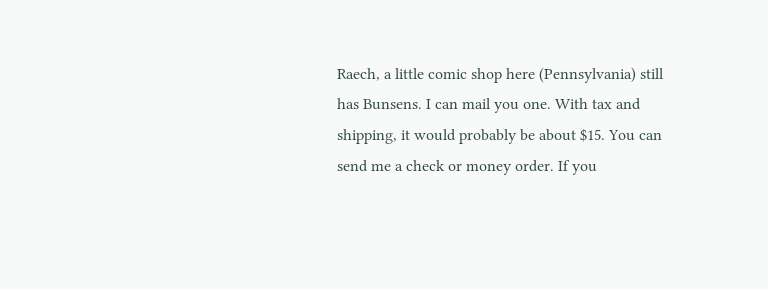Raech, a little comic shop here (Pennsylvania) still has Bunsens. I can mail you one. With tax and shipping, it would probably be about $15. You can send me a check or money order. If you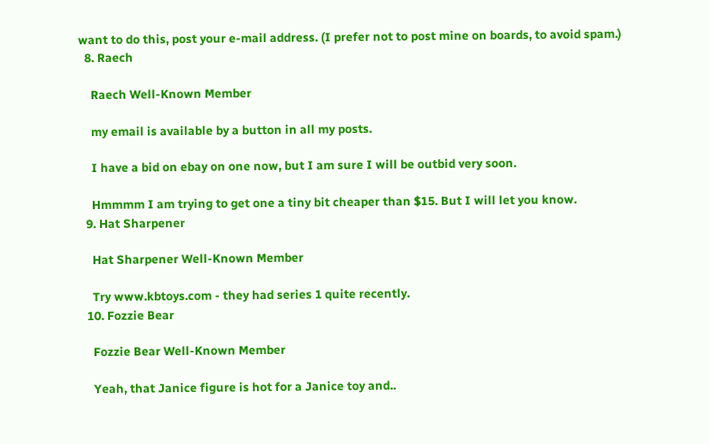want to do this, post your e-mail address. (I prefer not to post mine on boards, to avoid spam.)
  8. Raech

    Raech Well-Known Member

    my email is available by a button in all my posts.

    I have a bid on ebay on one now, but I am sure I will be outbid very soon.

    Hmmmm I am trying to get one a tiny bit cheaper than $15. But I will let you know.
  9. Hat Sharpener

    Hat Sharpener Well-Known Member

    Try www.kbtoys.com - they had series 1 quite recently.
  10. Fozzie Bear

    Fozzie Bear Well-Known Member

    Yeah, that Janice figure is hot for a Janice toy and..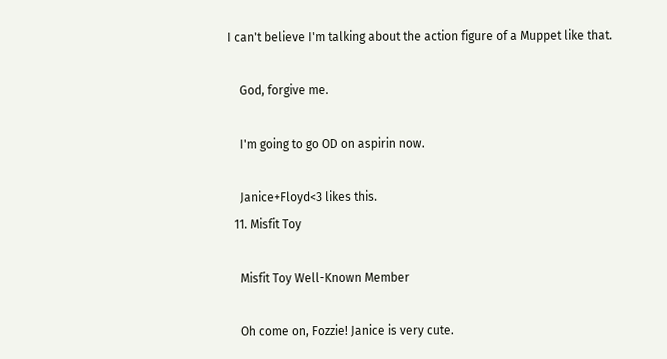I can't believe I'm talking about the action figure of a Muppet like that.

    God, forgive me.

    I'm going to go OD on aspirin now.

    Janice+Floyd<3 likes this.
  11. Misfit Toy

    Misfit Toy Well-Known Member

    Oh come on, Fozzie! Janice is very cute.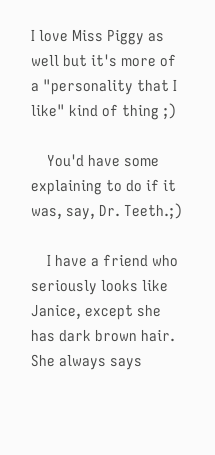I love Miss Piggy as well but it's more of a "personality that I like" kind of thing ;)

    You'd have some explaining to do if it was, say, Dr. Teeth.;)

    I have a friend who seriously looks like Janice, except she has dark brown hair. She always says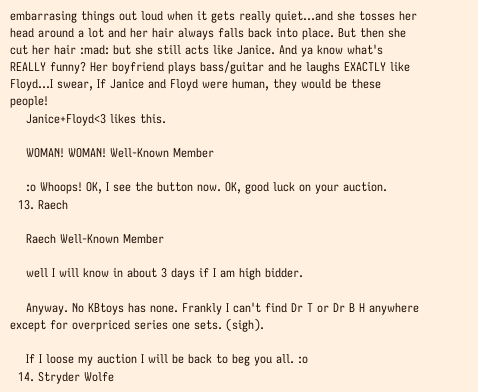embarrasing things out loud when it gets really quiet...and she tosses her head around a lot and her hair always falls back into place. But then she cut her hair :mad: but she still acts like Janice. And ya know what's REALLY funny? Her boyfriend plays bass/guitar and he laughs EXACTLY like Floyd...I swear, If Janice and Floyd were human, they would be these people!
    Janice+Floyd<3 likes this.

    WOMAN! WOMAN! Well-Known Member

    :o Whoops! OK, I see the button now. OK, good luck on your auction.
  13. Raech

    Raech Well-Known Member

    well I will know in about 3 days if I am high bidder.

    Anyway. No KBtoys has none. Frankly I can't find Dr T or Dr B H anywhere except for overpriced series one sets. (sigh).

    If I loose my auction I will be back to beg you all. :o
  14. Stryder Wolfe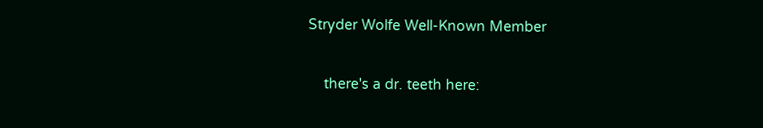Stryder Wolfe Well-Known Member

    there's a dr. teeth here: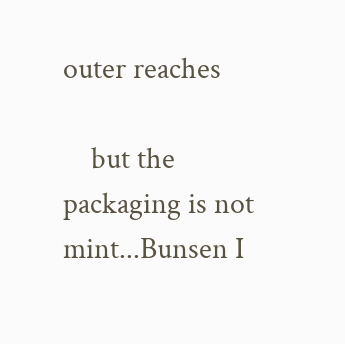outer reaches

    but the packaging is not mint...Bunsen I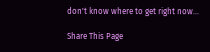don't know where to get right now...

Share This Page